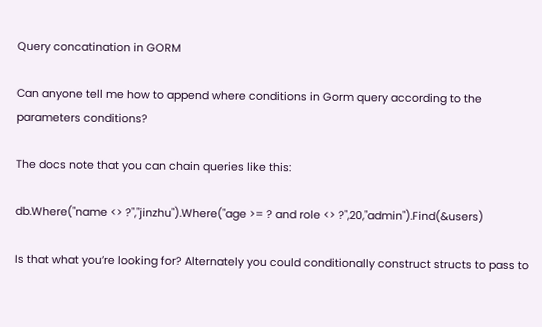Query concatination in GORM

Can anyone tell me how to append where conditions in Gorm query according to the parameters conditions?

The docs note that you can chain queries like this:

db.Where("name <> ?","jinzhu").Where("age >= ? and role <> ?",20,"admin").Find(&users)

Is that what you’re looking for? Alternately you could conditionally construct structs to pass to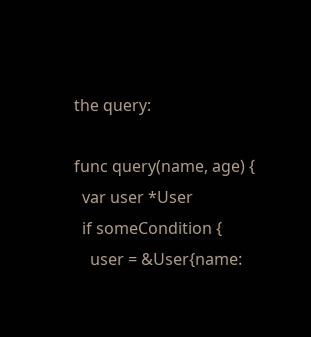the query:

func query(name, age) {
  var user *User
  if someCondition {
    user = &User{name: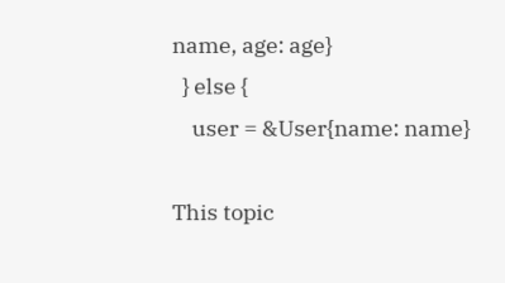name, age: age}
  } else {
    user = &User{name: name}

This topic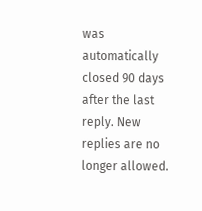was automatically closed 90 days after the last reply. New replies are no longer allowed.